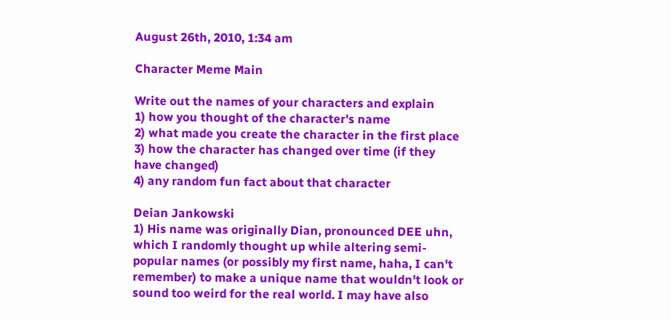August 26th, 2010, 1:34 am

Character Meme Main

Write out the names of your characters and explain
1) how you thought of the character's name
2) what made you create the character in the first place
3) how the character has changed over time (if they have changed)
4) any random fun fact about that character

Deian Jankowski
1) His name was originally Dian, pronounced DEE uhn, which I randomly thought up while altering semi-popular names (or possibly my first name, haha, I can't remember) to make a unique name that wouldn't look or sound too weird for the real world. I may have also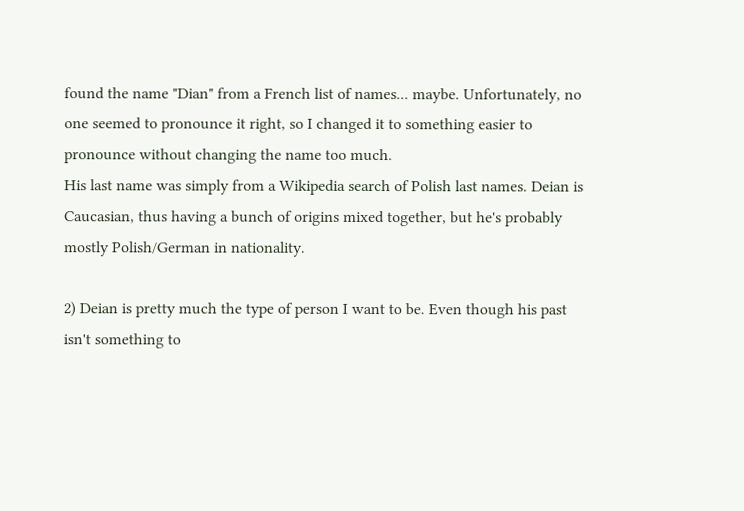found the name "Dian" from a French list of names... maybe. Unfortunately, no one seemed to pronounce it right, so I changed it to something easier to pronounce without changing the name too much.
His last name was simply from a Wikipedia search of Polish last names. Deian is Caucasian, thus having a bunch of origins mixed together, but he's probably mostly Polish/German in nationality.

2) Deian is pretty much the type of person I want to be. Even though his past isn't something to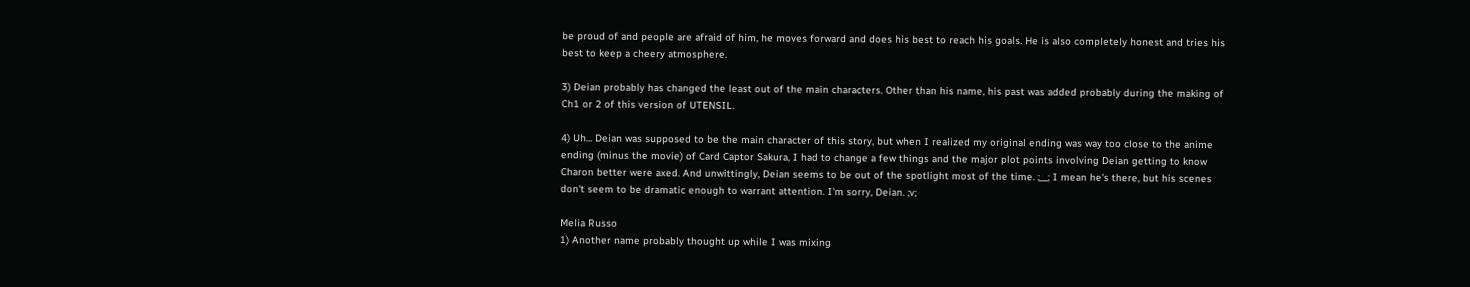be proud of and people are afraid of him, he moves forward and does his best to reach his goals. He is also completely honest and tries his best to keep a cheery atmosphere.

3) Deian probably has changed the least out of the main characters. Other than his name, his past was added probably during the making of Ch1 or 2 of this version of UTENSIL.

4) Uh... Deian was supposed to be the main character of this story, but when I realized my original ending was way too close to the anime ending (minus the movie) of Card Captor Sakura, I had to change a few things and the major plot points involving Deian getting to know Charon better were axed. And unwittingly, Deian seems to be out of the spotlight most of the time. ;__; I mean he's there, but his scenes don't seem to be dramatic enough to warrant attention. I'm sorry, Deian. ;v;

Melia Russo
1) Another name probably thought up while I was mixing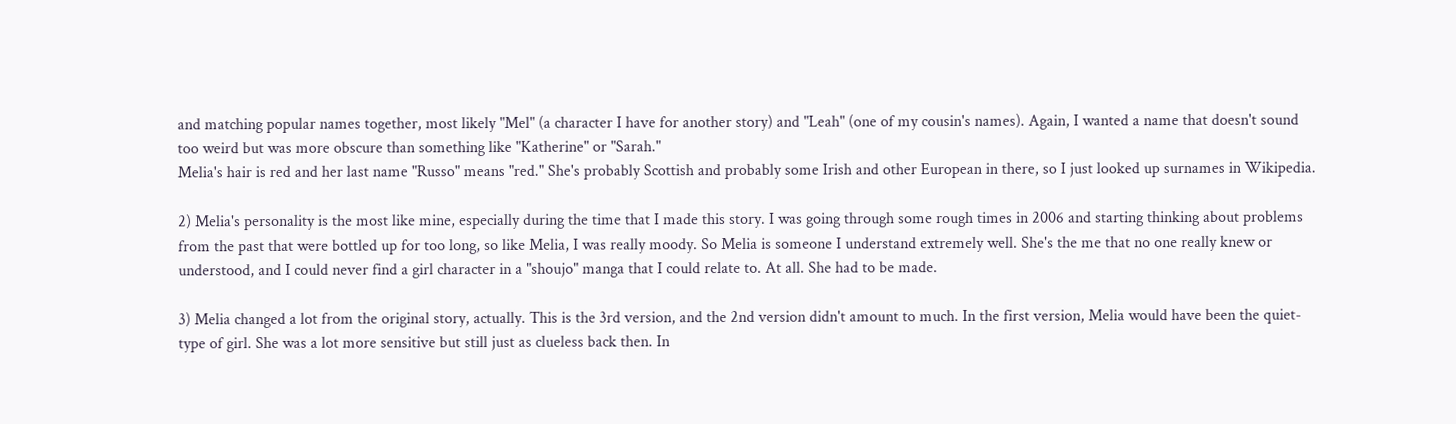and matching popular names together, most likely "Mel" (a character I have for another story) and "Leah" (one of my cousin's names). Again, I wanted a name that doesn't sound too weird but was more obscure than something like "Katherine" or "Sarah."
Melia's hair is red and her last name "Russo" means "red." She's probably Scottish and probably some Irish and other European in there, so I just looked up surnames in Wikipedia.

2) Melia's personality is the most like mine, especially during the time that I made this story. I was going through some rough times in 2006 and starting thinking about problems from the past that were bottled up for too long, so like Melia, I was really moody. So Melia is someone I understand extremely well. She's the me that no one really knew or understood, and I could never find a girl character in a "shoujo" manga that I could relate to. At all. She had to be made.

3) Melia changed a lot from the original story, actually. This is the 3rd version, and the 2nd version didn't amount to much. In the first version, Melia would have been the quiet-type of girl. She was a lot more sensitive but still just as clueless back then. In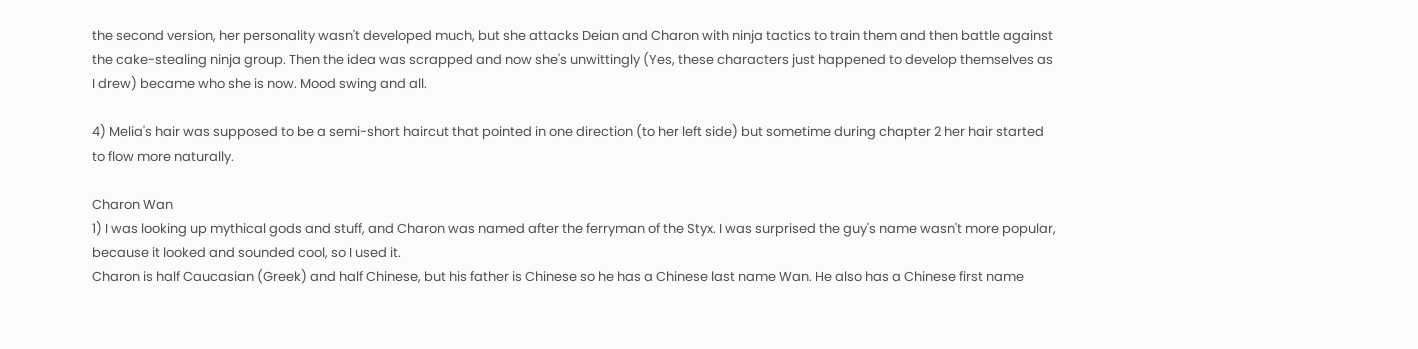the second version, her personality wasn't developed much, but she attacks Deian and Charon with ninja tactics to train them and then battle against the cake-stealing ninja group. Then the idea was scrapped and now she's unwittingly (Yes, these characters just happened to develop themselves as I drew) became who she is now. Mood swing and all.

4) Melia's hair was supposed to be a semi-short haircut that pointed in one direction (to her left side) but sometime during chapter 2 her hair started to flow more naturally.

Charon Wan
1) I was looking up mythical gods and stuff, and Charon was named after the ferryman of the Styx. I was surprised the guy's name wasn't more popular, because it looked and sounded cool, so I used it.
Charon is half Caucasian (Greek) and half Chinese, but his father is Chinese so he has a Chinese last name Wan. He also has a Chinese first name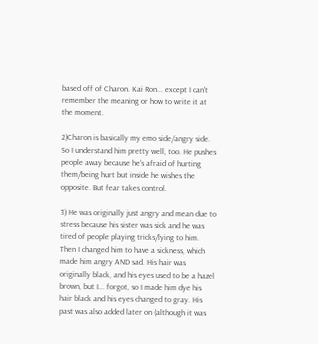based off of Charon. Kai Ron... except I can't remember the meaning or how to write it at the moment.

2)Charon is basically my emo side/angry side. So I understand him pretty well, too. He pushes people away because he's afraid of hurting them/being hurt but inside he wishes the opposite. But fear takes control.

3) He was originally just angry and mean due to stress because his sister was sick and he was tired of people playing tricks/lying to him. Then I changed him to have a sickness, which made him angry AND sad. His hair was originally black, and his eyes used to be a hazel brown, but I... forgot, so I made him dye his hair black and his eyes changed to gray. His past was also added later on (although it was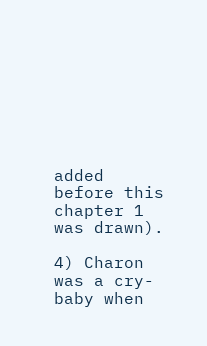added before this chapter 1 was drawn).

4) Charon was a cry-baby when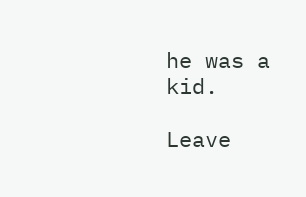he was a kid.

Leave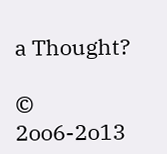a Thought?

© 2oo6-2o13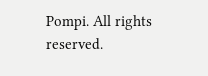Pompi. All rights reserved.